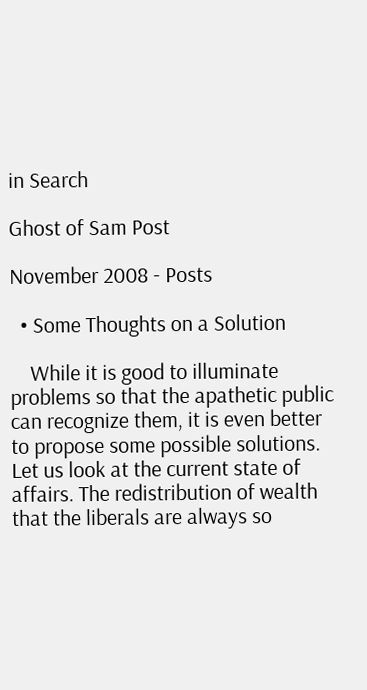in Search

Ghost of Sam Post

November 2008 - Posts

  • Some Thoughts on a Solution

    While it is good to illuminate problems so that the apathetic public can recognize them, it is even better to propose some possible solutions. Let us look at the current state of affairs. The redistribution of wealth that the liberals are always so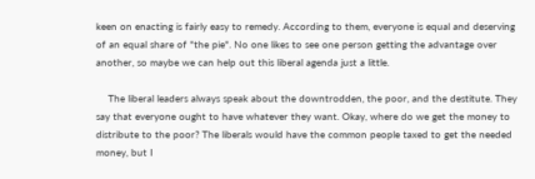keen on enacting is fairly easy to remedy. According to them, everyone is equal and deserving of an equal share of "the pie". No one likes to see one person getting the advantage over another, so maybe we can help out this liberal agenda just a little.

    The liberal leaders always speak about the downtrodden, the poor, and the destitute. They say that everyone ought to have whatever they want. Okay, where do we get the money to distribute to the poor? The liberals would have the common people taxed to get the needed money, but I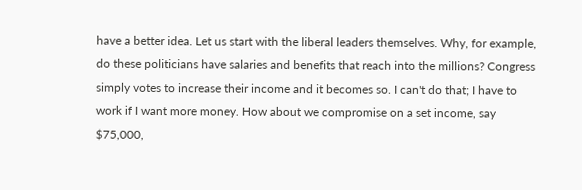have a better idea. Let us start with the liberal leaders themselves. Why, for example, do these politicians have salaries and benefits that reach into the millions? Congress simply votes to increase their income and it becomes so. I can't do that; I have to work if I want more money. How about we compromise on a set income, say $75,000,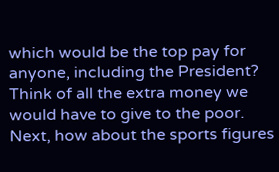which would be the top pay for anyone, including the President? Think of all the extra money we would have to give to the poor. Next, how about the sports figures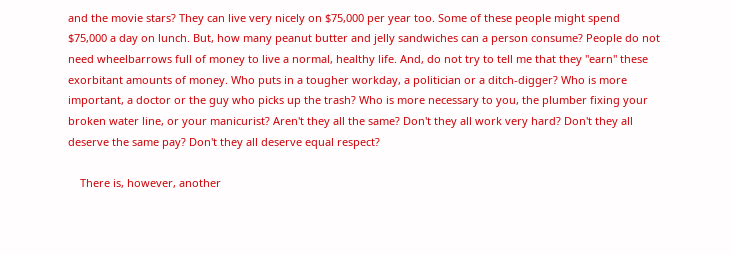and the movie stars? They can live very nicely on $75,000 per year too. Some of these people might spend $75,000 a day on lunch. But, how many peanut butter and jelly sandwiches can a person consume? People do not need wheelbarrows full of money to live a normal, healthy life. And, do not try to tell me that they "earn" these exorbitant amounts of money. Who puts in a tougher workday, a politician or a ditch-digger? Who is more important, a doctor or the guy who picks up the trash? Who is more necessary to you, the plumber fixing your broken water line, or your manicurist? Aren't they all the same? Don't they all work very hard? Don't they all deserve the same pay? Don't they all deserve equal respect?

    There is, however, another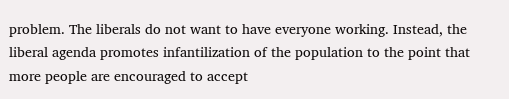problem. The liberals do not want to have everyone working. Instead, the liberal agenda promotes infantilization of the population to the point that more people are encouraged to accept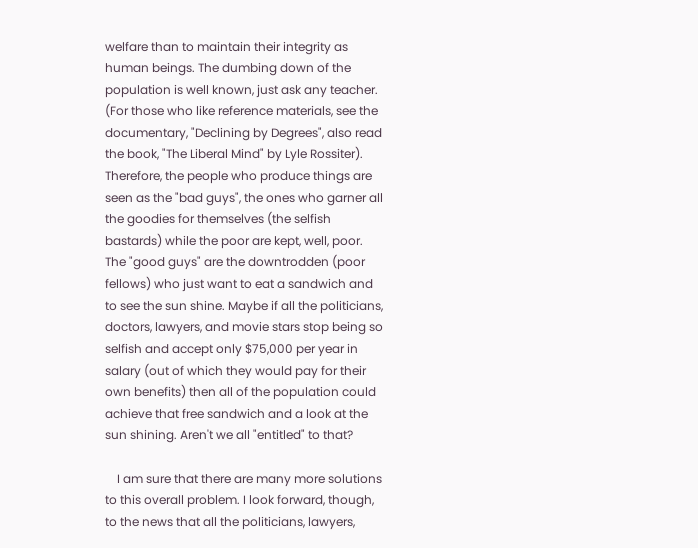welfare than to maintain their integrity as human beings. The dumbing down of the population is well known, just ask any teacher. (For those who like reference materials, see the documentary, "Declining by Degrees", also read the book, "The Liberal Mind" by Lyle Rossiter). Therefore, the people who produce things are seen as the "bad guys", the ones who garner all the goodies for themselves (the selfish bastards) while the poor are kept, well, poor. The "good guys" are the downtrodden (poor fellows) who just want to eat a sandwich and to see the sun shine. Maybe if all the politicians, doctors, lawyers, and movie stars stop being so selfish and accept only $75,000 per year in salary (out of which they would pay for their own benefits) then all of the population could achieve that free sandwich and a look at the sun shining. Aren't we all "entitled" to that?

    I am sure that there are many more solutions to this overall problem. I look forward, though, to the news that all the politicians, lawyers,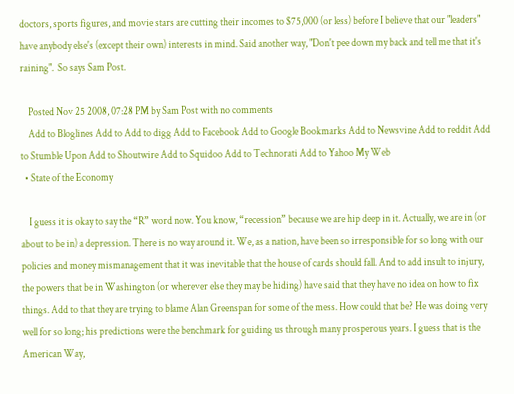doctors, sports figures, and movie stars are cutting their incomes to $75,000 (or less) before I believe that our "leaders" have anybody else's (except their own) interests in mind. Said another way, "Don't pee down my back and tell me that it's raining".  So says Sam Post.

    Posted Nov 25 2008, 07:28 PM by Sam Post with no comments
    Add to Bloglines Add to Add to digg Add to Facebook Add to Google Bookmarks Add to Newsvine Add to reddit Add to Stumble Upon Add to Shoutwire Add to Squidoo Add to Technorati Add to Yahoo My Web
  • State of the Economy

    I guess it is okay to say the “R” word now. You know, “recession” because we are hip deep in it. Actually, we are in (or about to be in) a depression. There is no way around it. We, as a nation, have been so irresponsible for so long with our policies and money mismanagement that it was inevitable that the house of cards should fall. And to add insult to injury, the powers that be in Washington (or wherever else they may be hiding) have said that they have no idea on how to fix things. Add to that they are trying to blame Alan Greenspan for some of the mess. How could that be? He was doing very well for so long; his predictions were the benchmark for guiding us through many prosperous years. I guess that is the American Way,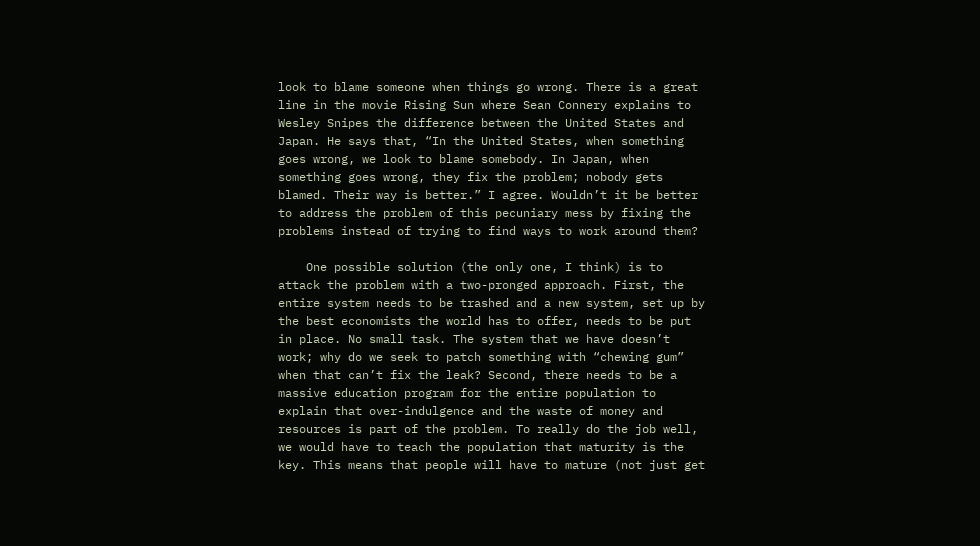look to blame someone when things go wrong. There is a great line in the movie Rising Sun where Sean Connery explains to Wesley Snipes the difference between the United States and Japan. He says that, “In the United States, when something goes wrong, we look to blame somebody. In Japan, when something goes wrong, they fix the problem; nobody gets blamed. Their way is better.” I agree. Wouldn’t it be better to address the problem of this pecuniary mess by fixing the problems instead of trying to find ways to work around them?

    One possible solution (the only one, I think) is to attack the problem with a two-pronged approach. First, the entire system needs to be trashed and a new system, set up by the best economists the world has to offer, needs to be put in place. No small task. The system that we have doesn’t work; why do we seek to patch something with “chewing gum” when that can’t fix the leak? Second, there needs to be a massive education program for the entire population to explain that over-indulgence and the waste of money and resources is part of the problem. To really do the job well, we would have to teach the population that maturity is the key. This means that people will have to mature (not just get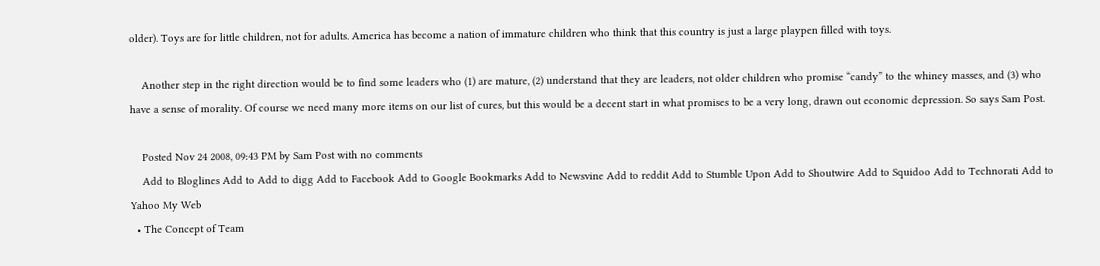older). Toys are for little children, not for adults. America has become a nation of immature children who think that this country is just a large playpen filled with toys.

    Another step in the right direction would be to find some leaders who (1) are mature, (2) understand that they are leaders, not older children who promise “candy” to the whiney masses, and (3) who have a sense of morality. Of course we need many more items on our list of cures, but this would be a decent start in what promises to be a very long, drawn out economic depression. So says Sam Post.

    Posted Nov 24 2008, 09:43 PM by Sam Post with no comments
    Add to Bloglines Add to Add to digg Add to Facebook Add to Google Bookmarks Add to Newsvine Add to reddit Add to Stumble Upon Add to Shoutwire Add to Squidoo Add to Technorati Add to Yahoo My Web
  • The Concept of Team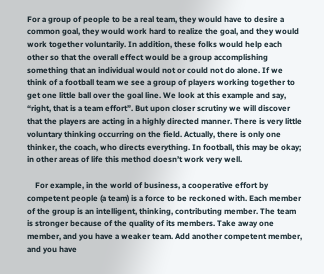For a group of people to be a real team, they would have to desire a common goal, they would work hard to realize the goal, and they would work together voluntarily. In addition, these folks would help each other so that the overall effect would be a group accomplishing something that an individual would not or could not do alone. If we think of a football team we see a group of players working together to get one little ball over the goal line. We look at this example and say, “right, that is a team effort”. But upon closer scrutiny we will discover that the players are acting in a highly directed manner. There is very little voluntary thinking occurring on the field. Actually, there is only one thinker, the coach, who directs everything. In football, this may be okay; in other areas of life this method doesn’t work very well.

    For example, in the world of business, a cooperative effort by competent people (a team) is a force to be reckoned with. Each member of the group is an intelligent, thinking, contributing member. The team is stronger because of the quality of its members. Take away one member, and you have a weaker team. Add another competent member, and you have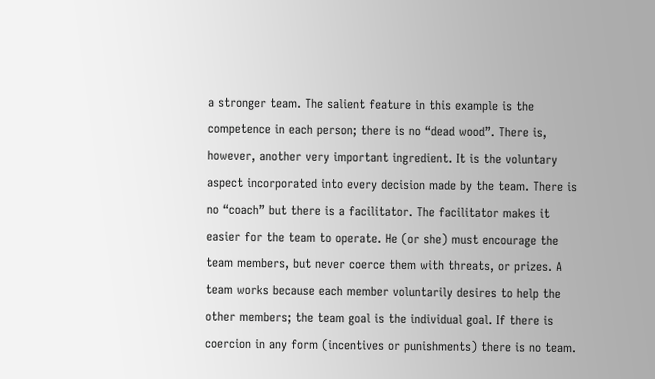a stronger team. The salient feature in this example is the competence in each person; there is no “dead wood”. There is, however, another very important ingredient. It is the voluntary aspect incorporated into every decision made by the team. There is no “coach” but there is a facilitator. The facilitator makes it easier for the team to operate. He (or she) must encourage the team members, but never coerce them with threats, or prizes. A team works because each member voluntarily desires to help the other members; the team goal is the individual goal. If there is coercion in any form (incentives or punishments) there is no team.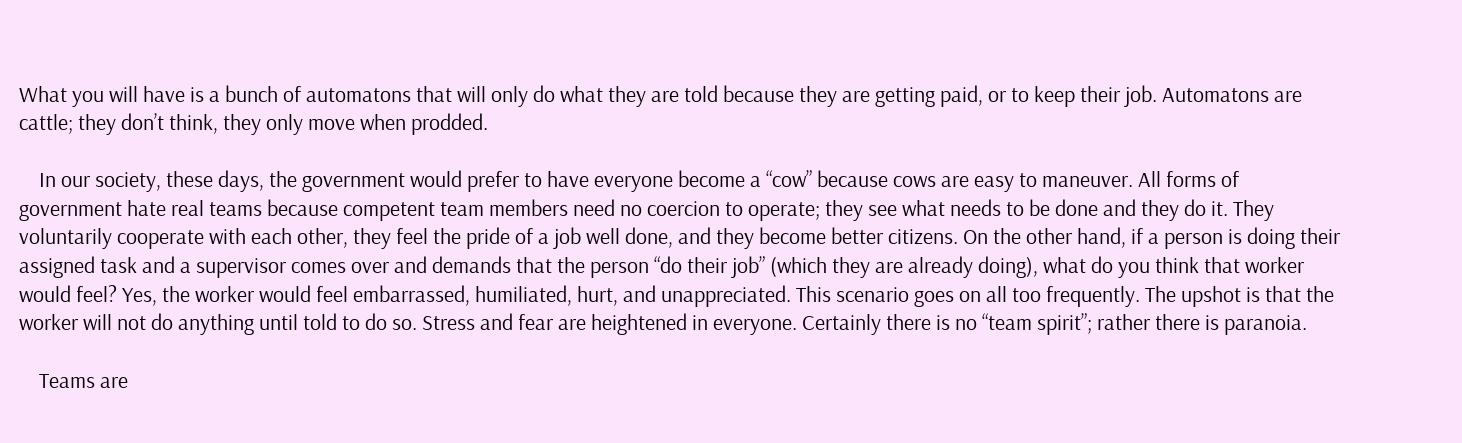What you will have is a bunch of automatons that will only do what they are told because they are getting paid, or to keep their job. Automatons are cattle; they don’t think, they only move when prodded.

    In our society, these days, the government would prefer to have everyone become a “cow” because cows are easy to maneuver. All forms of government hate real teams because competent team members need no coercion to operate; they see what needs to be done and they do it. They voluntarily cooperate with each other, they feel the pride of a job well done, and they become better citizens. On the other hand, if a person is doing their assigned task and a supervisor comes over and demands that the person “do their job” (which they are already doing), what do you think that worker would feel? Yes, the worker would feel embarrassed, humiliated, hurt, and unappreciated. This scenario goes on all too frequently. The upshot is that the worker will not do anything until told to do so. Stress and fear are heightened in everyone. Certainly there is no “team spirit”; rather there is paranoia.

    Teams are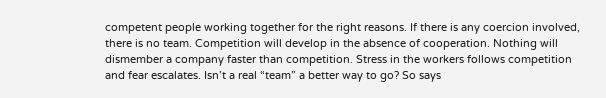competent people working together for the right reasons. If there is any coercion involved, there is no team. Competition will develop in the absence of cooperation. Nothing will dismember a company faster than competition. Stress in the workers follows competition and fear escalates. Isn’t a real “team” a better way to go? So says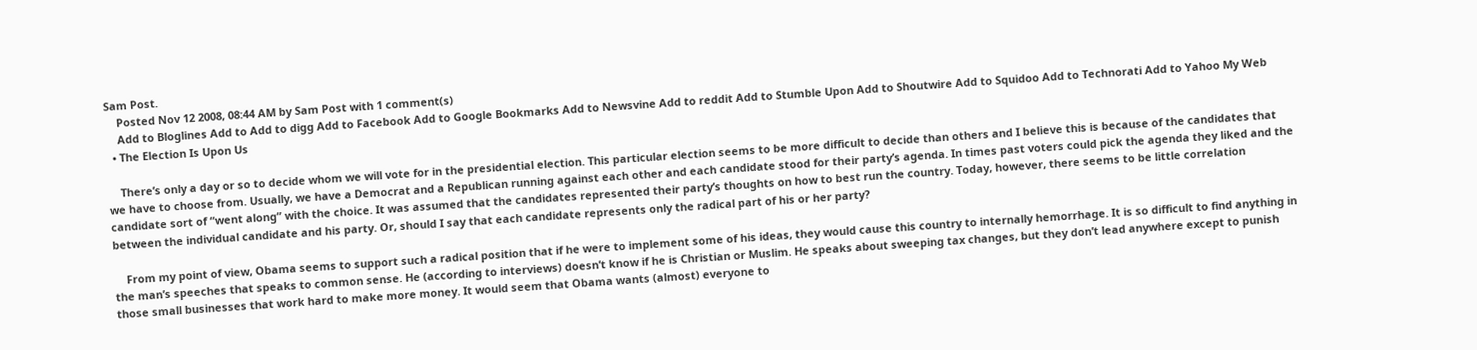Sam Post.
    Posted Nov 12 2008, 08:44 AM by Sam Post with 1 comment(s)
    Add to Bloglines Add to Add to digg Add to Facebook Add to Google Bookmarks Add to Newsvine Add to reddit Add to Stumble Upon Add to Shoutwire Add to Squidoo Add to Technorati Add to Yahoo My Web
  • The Election Is Upon Us

    There’s only a day or so to decide whom we will vote for in the presidential election. This particular election seems to be more difficult to decide than others and I believe this is because of the candidates that we have to choose from. Usually, we have a Democrat and a Republican running against each other and each candidate stood for their party’s agenda. In times past voters could pick the agenda they liked and the candidate sort of “went along” with the choice. It was assumed that the candidates represented their party’s thoughts on how to best run the country. Today, however, there seems to be little correlation between the individual candidate and his party. Or, should I say that each candidate represents only the radical part of his or her party?

    From my point of view, Obama seems to support such a radical position that if he were to implement some of his ideas, they would cause this country to internally hemorrhage. It is so difficult to find anything in the man’s speeches that speaks to common sense. He (according to interviews) doesn’t know if he is Christian or Muslim. He speaks about sweeping tax changes, but they don’t lead anywhere except to punish those small businesses that work hard to make more money. It would seem that Obama wants (almost) everyone to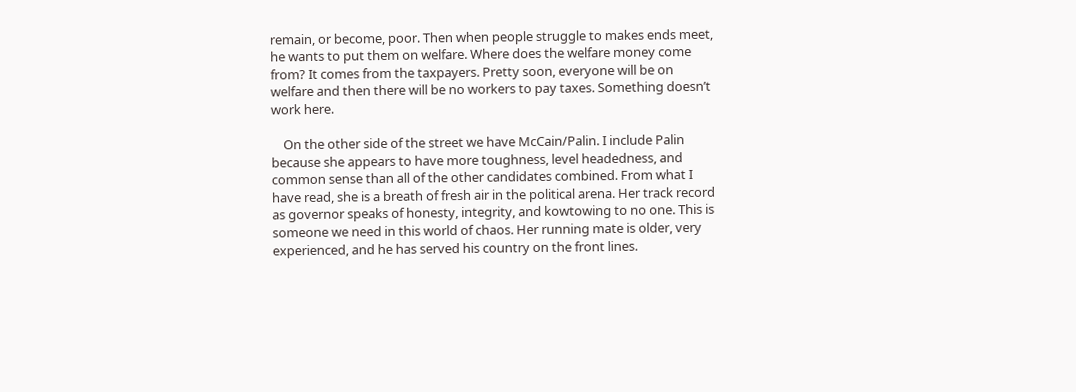remain, or become, poor. Then when people struggle to makes ends meet, he wants to put them on welfare. Where does the welfare money come from? It comes from the taxpayers. Pretty soon, everyone will be on welfare and then there will be no workers to pay taxes. Something doesn’t work here.

    On the other side of the street we have McCain/Palin. I include Palin because she appears to have more toughness, level headedness, and common sense than all of the other candidates combined. From what I have read, she is a breath of fresh air in the political arena. Her track record as governor speaks of honesty, integrity, and kowtowing to no one. This is someone we need in this world of chaos. Her running mate is older, very experienced, and he has served his country on the front lines.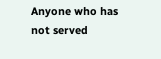Anyone who has not served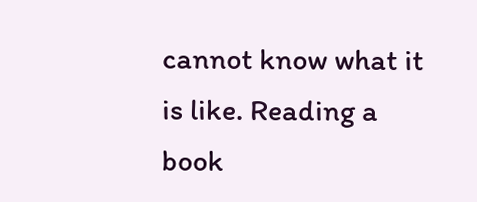cannot know what it is like. Reading a book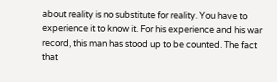about reality is no substitute for reality. You have to experience it to know it. For his experience and his war record, this man has stood up to be counted. The fact that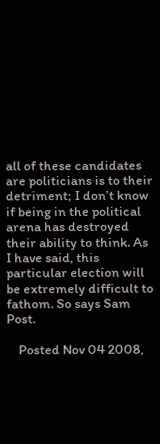all of these candidates are politicians is to their detriment; I don’t know if being in the political arena has destroyed their ability to think. As I have said, this particular election will be extremely difficult to fathom. So says Sam Post.

    Posted Nov 04 2008,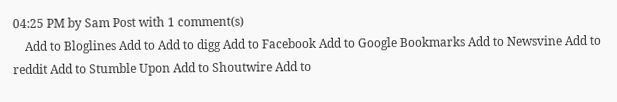04:25 PM by Sam Post with 1 comment(s)
    Add to Bloglines Add to Add to digg Add to Facebook Add to Google Bookmarks Add to Newsvine Add to reddit Add to Stumble Upon Add to Shoutwire Add to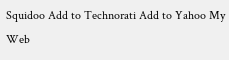Squidoo Add to Technorati Add to Yahoo My Web